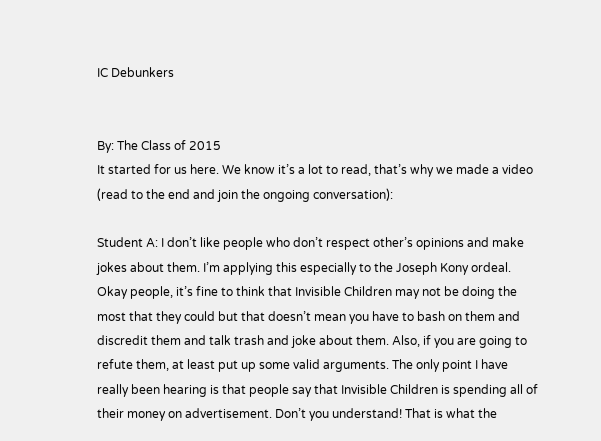IC Debunkers


By: The Class of 2015
It started for us here. We know it’s a lot to read, that’s why we made a video (read to the end and join the ongoing conversation):

Student A: I don’t like people who don’t respect other’s opinions and make jokes about them. I’m applying this especially to the Joseph Kony ordeal. Okay people, it’s fine to think that Invisible Children may not be doing the most that they could but that doesn’t mean you have to bash on them and discredit them and talk trash and joke about them. Also, if you are going to refute them, at least put up some valid arguments. The only point I have really been hearing is that people say that Invisible Children is spending all of their money on advertisement. Don’t you understand! That is what the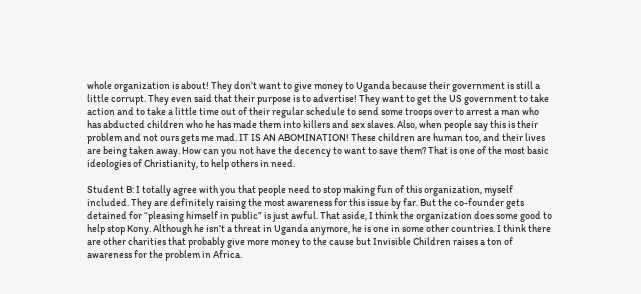whole organization is about! They don’t want to give money to Uganda because their government is still a little corrupt. They even said that their purpose is to advertise! They want to get the US government to take action and to take a little time out of their regular schedule to send some troops over to arrest a man who has abducted children who he has made them into killers and sex slaves. Also, when people say this is their problem and not ours gets me mad. IT IS AN ABOMINATION! These children are human too, and their lives are being taken away. How can you not have the decency to want to save them? That is one of the most basic ideologies of Christianity, to help others in need.

Student B: I totally agree with you that people need to stop making fun of this organization, myself included. They are definitely raising the most awareness for this issue by far. But the co-founder gets detained for “pleasing himself in public” is just awful. That aside, I think the organization does some good to help stop Kony. Although he isn’t a threat in Uganda anymore, he is one in some other countries. I think there are other charities that probably give more money to the cause but Invisible Children raises a ton of awareness for the problem in Africa.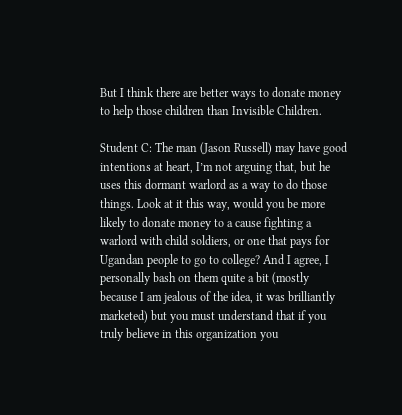But I think there are better ways to donate money to help those children than Invisible Children.

Student C: The man (Jason Russell) may have good intentions at heart, I’m not arguing that, but he uses this dormant warlord as a way to do those things. Look at it this way, would you be more likely to donate money to a cause fighting a warlord with child soldiers, or one that pays for Ugandan people to go to college? And I agree, I personally bash on them quite a bit (mostly because I am jealous of the idea, it was brilliantly marketed) but you must understand that if you truly believe in this organization you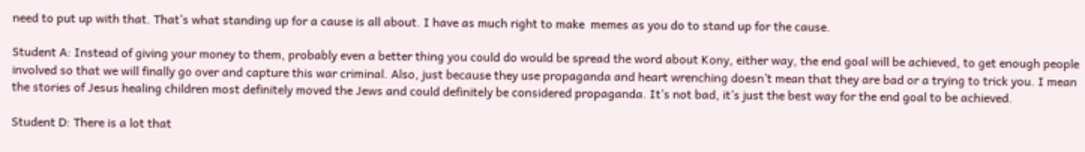need to put up with that. That’s what standing up for a cause is all about. I have as much right to make  memes as you do to stand up for the cause.

Student A: Instead of giving your money to them, probably even a better thing you could do would be spread the word about Kony, either way, the end goal will be achieved, to get enough people involved so that we will finally go over and capture this war criminal. Also, just because they use propaganda and heart wrenching doesn’t mean that they are bad or a trying to trick you. I mean the stories of Jesus healing children most definitely moved the Jews and could definitely be considered propaganda. It’s not bad, it’s just the best way for the end goal to be achieved.

Student D: There is a lot that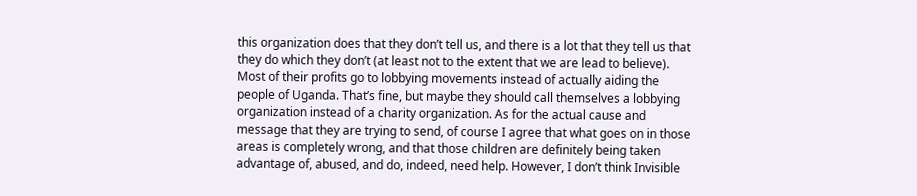this organization does that they don’t tell us, and there is a lot that they tell us that they do which they don’t (at least not to the extent that we are lead to believe). Most of their profits go to lobbying movements instead of actually aiding the people of Uganda. That’s fine, but maybe they should call themselves a lobbying organization instead of a charity organization. As for the actual cause and message that they are trying to send, of course I agree that what goes on in those areas is completely wrong, and that those children are definitely being taken advantage of, abused, and do, indeed, need help. However, I don’t think Invisible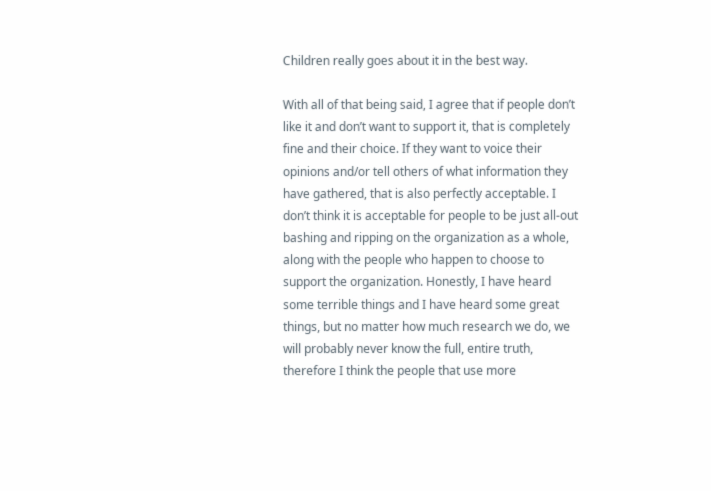Children really goes about it in the best way.

With all of that being said, I agree that if people don’t like it and don’t want to support it, that is completely fine and their choice. If they want to voice their opinions and/or tell others of what information they have gathered, that is also perfectly acceptable. I don’t think it is acceptable for people to be just all-out bashing and ripping on the organization as a whole, along with the people who happen to choose to support the organization. Honestly, I have heard some terrible things and I have heard some great things, but no matter how much research we do, we will probably never know the full, entire truth, therefore I think the people that use more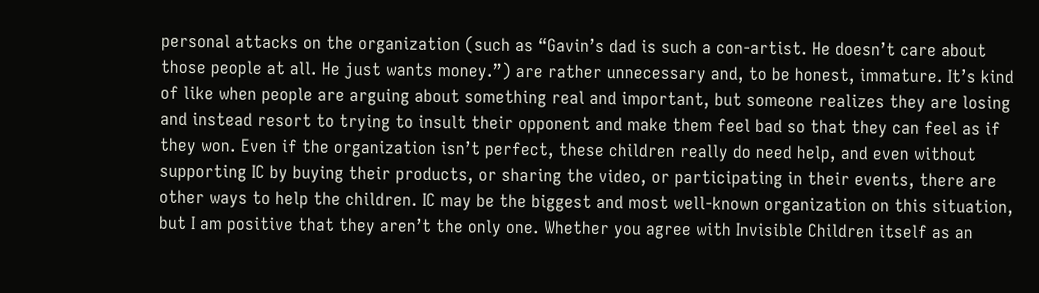personal attacks on the organization (such as “Gavin’s dad is such a con-artist. He doesn’t care about those people at all. He just wants money.”) are rather unnecessary and, to be honest, immature. It’s kind of like when people are arguing about something real and important, but someone realizes they are losing and instead resort to trying to insult their opponent and make them feel bad so that they can feel as if they won. Even if the organization isn’t perfect, these children really do need help, and even without supporting IC by buying their products, or sharing the video, or participating in their events, there are other ways to help the children. IC may be the biggest and most well-known organization on this situation, but I am positive that they aren’t the only one. Whether you agree with Invisible Children itself as an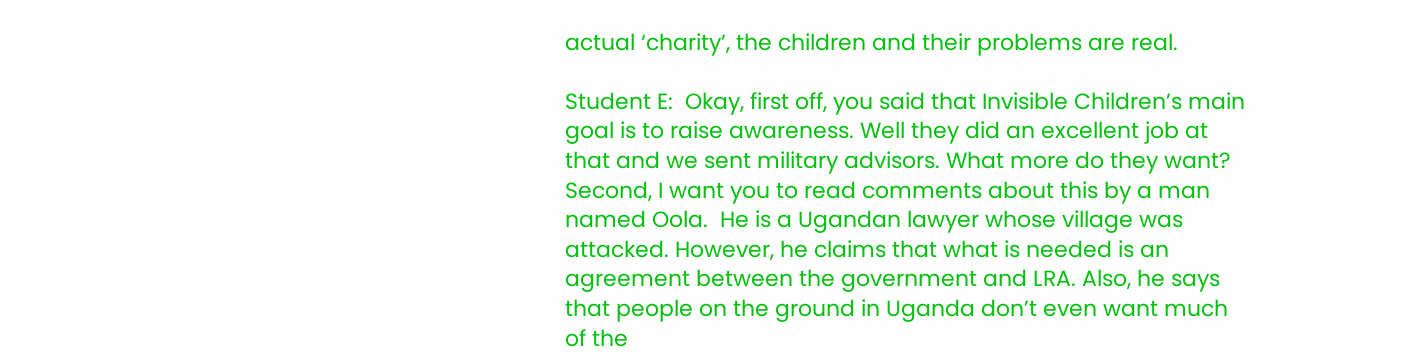actual ‘charity’, the children and their problems are real.

Student E:  Okay, first off, you said that Invisible Children’s main goal is to raise awareness. Well they did an excellent job at that and we sent military advisors. What more do they want? Second, I want you to read comments about this by a man named Oola.  He is a Ugandan lawyer whose village was attacked. However, he claims that what is needed is an agreement between the government and LRA. Also, he says that people on the ground in Uganda don’t even want much of the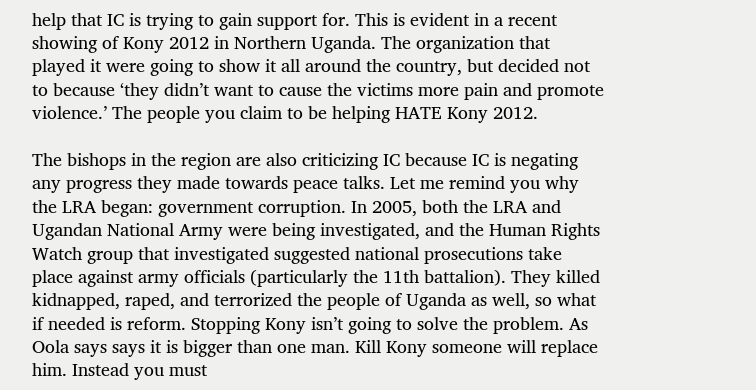help that IC is trying to gain support for. This is evident in a recent showing of Kony 2012 in Northern Uganda. The organization that played it were going to show it all around the country, but decided not to because ‘they didn’t want to cause the victims more pain and promote violence.’ The people you claim to be helping HATE Kony 2012.

The bishops in the region are also criticizing IC because IC is negating any progress they made towards peace talks. Let me remind you why the LRA began: government corruption. In 2005, both the LRA and Ugandan National Army were being investigated, and the Human Rights Watch group that investigated suggested national prosecutions take place against army officials (particularly the 11th battalion). They killed kidnapped, raped, and terrorized the people of Uganda as well, so what if needed is reform. Stopping Kony isn’t going to solve the problem. As Oola says says it is bigger than one man. Kill Kony someone will replace him. Instead you must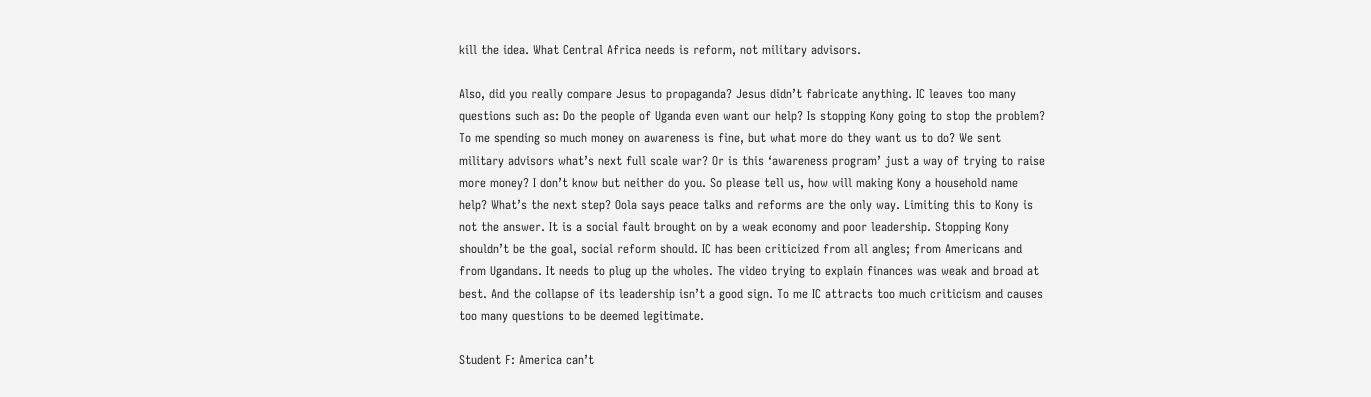kill the idea. What Central Africa needs is reform, not military advisors.

Also, did you really compare Jesus to propaganda? Jesus didn’t fabricate anything. IC leaves too many questions such as: Do the people of Uganda even want our help? Is stopping Kony going to stop the problem? To me spending so much money on awareness is fine, but what more do they want us to do? We sent military advisors what’s next full scale war? Or is this ‘awareness program’ just a way of trying to raise more money? I don’t know but neither do you. So please tell us, how will making Kony a household name help? What’s the next step? Oola says peace talks and reforms are the only way. Limiting this to Kony is not the answer. It is a social fault brought on by a weak economy and poor leadership. Stopping Kony shouldn’t be the goal, social reform should. IC has been criticized from all angles; from Americans and from Ugandans. It needs to plug up the wholes. The video trying to explain finances was weak and broad at best. And the collapse of its leadership isn’t a good sign. To me IC attracts too much criticism and causes too many questions to be deemed legitimate.

Student F: America can’t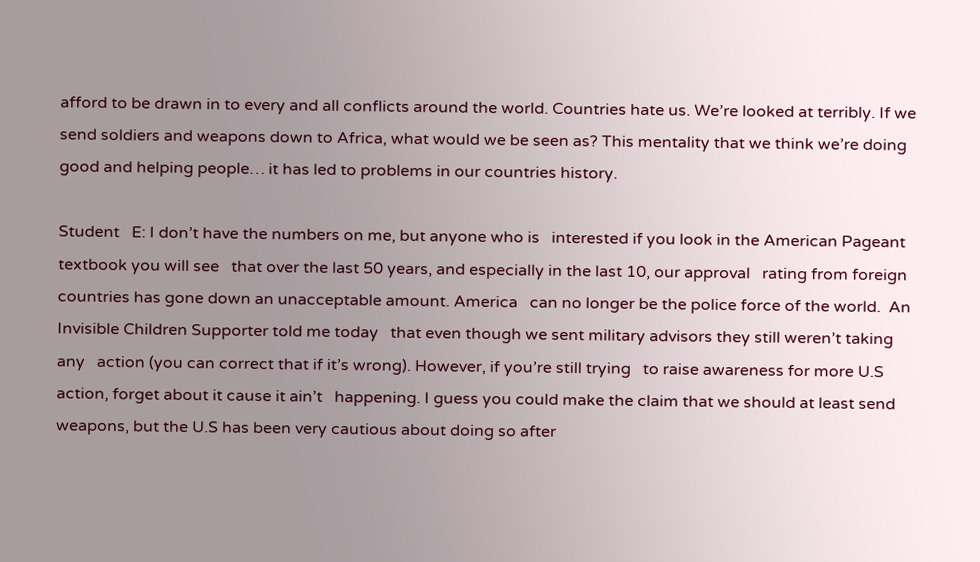afford to be drawn in to every and all conflicts around the world. Countries hate us. We’re looked at terribly. If we send soldiers and weapons down to Africa, what would we be seen as? This mentality that we think we’re doing good and helping people… it has led to problems in our countries history.

Student   E: I don’t have the numbers on me, but anyone who is   interested if you look in the American Pageant textbook you will see   that over the last 50 years, and especially in the last 10, our approval   rating from foreign countries has gone down an unacceptable amount. America   can no longer be the police force of the world.  An Invisible Children Supporter told me today   that even though we sent military advisors they still weren’t taking any   action (you can correct that if it’s wrong). However, if you’re still trying   to raise awareness for more U.S action, forget about it cause it ain’t   happening. I guess you could make the claim that we should at least send   weapons, but the U.S has been very cautious about doing so after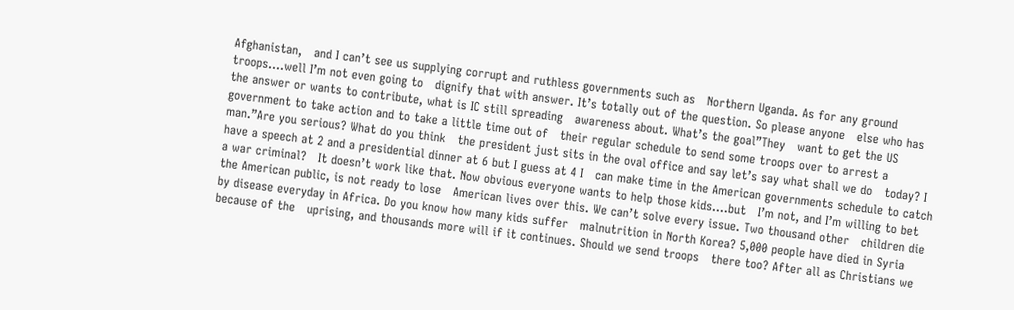Afghanistan,   and I can’t see us supplying corrupt and ruthless governments such as   Northern Uganda. As for any ground troops….well I’m not even going to   dignify that with answer. It’s totally out of the question. So please anyone   else who has the answer or wants to contribute, what is IC still spreading   awareness about. What’s the goal”They   want to get the US government to take action and to take a little time out of   their regular schedule to send some troops over to arrest a man.”Are you serious? What do you think   the president just sits in the oval office and say let’s say what shall we do   today? I have a speech at 2 and a presidential dinner at 6 but I guess at 4 I   can make time in the American governments schedule to catch a war criminal?   It doesn’t work like that. Now obvious everyone wants to help those kids….but   I’m not, and I’m willing to bet the American public, is not ready to lose   American lives over this. We can’t solve every issue. Two thousand other   children die by disease everyday in Africa. Do you know how many kids suffer   malnutrition in North Korea? 5,000 people have died in Syria because of the   uprising, and thousands more will if it continues. Should we send troops   there too? After all as Christians we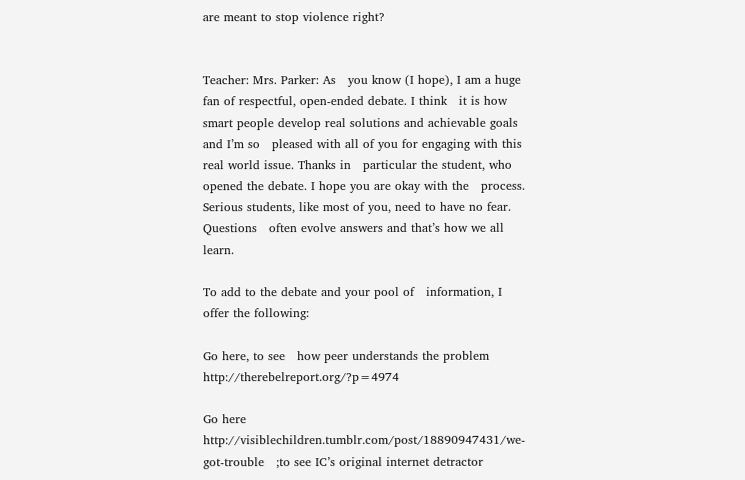are meant to stop violence right?


Teacher: Mrs. Parker: As   you know (I hope), I am a huge fan of respectful, open-ended debate. I think   it is how smart people develop real solutions and achievable goals and I’m so   pleased with all of you for engaging with this real world issue. Thanks in   particular the student, who opened the debate. I hope you are okay with the   process. Serious students, like most of you, need to have no fear. Questions   often evolve answers and that’s how we all learn.

To add to the debate and your pool of   information, I offer the following:

Go here, to see   how peer understands the problem http://therebelreport.org/?p=4974

Go here http://visiblechildren.tumblr.com/post/18890947431/we-got-trouble   ;to see IC’s original internet detractor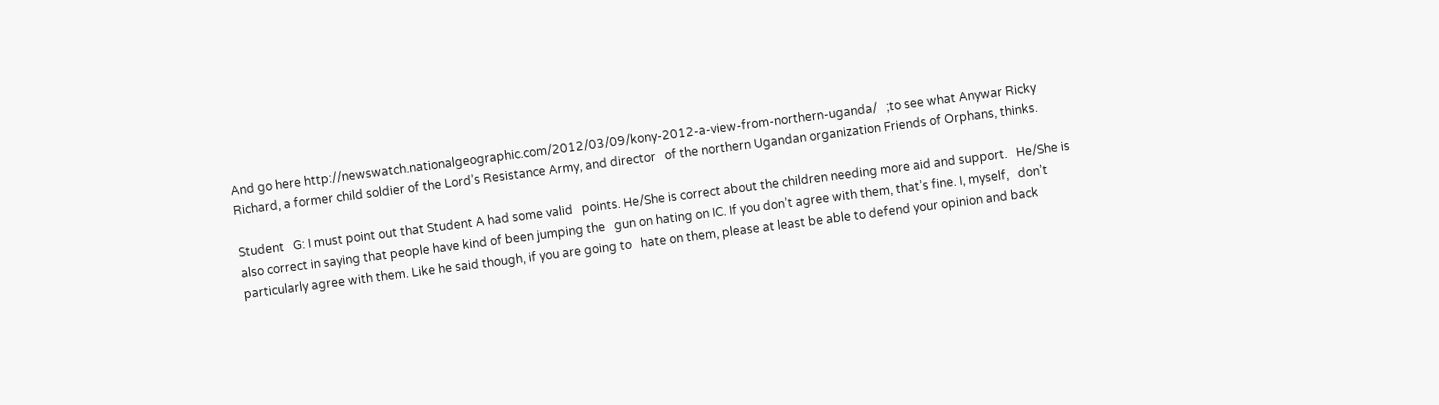And go here http://newswatch.nationalgeographic.com/2012/03/09/kony-2012-a-view-from-northern-uganda/   ;to see what Anywar Ricky   Richard, a former child soldier of the Lord’s Resistance Army, and director   of the northern Ugandan organization Friends of Orphans, thinks.

Student   G: I must point out that Student A had some valid   points. He/She is correct about the children needing more aid and support.   He/She is also correct in saying that people have kind of been jumping the   gun on hating on IC. If you don’t agree with them, that’s fine. I, myself,   don’t particularly agree with them. Like he said though, if you are going to   hate on them, please at least be able to defend your opinion and back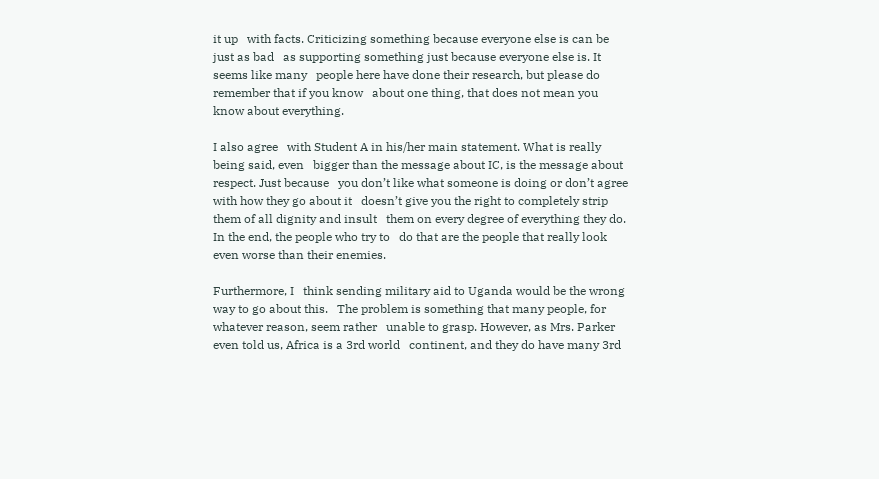it up   with facts. Criticizing something because everyone else is can be just as bad   as supporting something just because everyone else is. It seems like many   people here have done their research, but please do remember that if you know   about one thing, that does not mean you know about everything.

I also agree   with Student A in his/her main statement. What is really being said, even   bigger than the message about IC, is the message about respect. Just because   you don’t like what someone is doing or don’t agree with how they go about it   doesn’t give you the right to completely strip them of all dignity and insult   them on every degree of everything they do. In the end, the people who try to   do that are the people that really look even worse than their enemies.

Furthermore, I   think sending military aid to Uganda would be the wrong way to go about this.   The problem is something that many people, for whatever reason, seem rather   unable to grasp. However, as Mrs. Parker even told us, Africa is a 3rd world   continent, and they do have many 3rd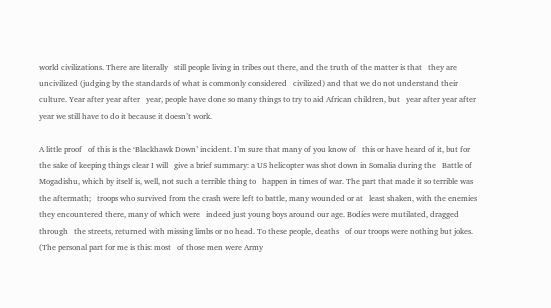world civilizations. There are literally   still people living in tribes out there, and the truth of the matter is that   they are uncivilized (judging by the standards of what is commonly considered   civilized) and that we do not understand their culture. Year after year after   year, people have done so many things to try to aid African children, but   year after year after year we still have to do it because it doesn’t work.

A little proof   of this is the ‘Blackhawk Down’ incident. I’m sure that many of you know of   this or have heard of it, but for the sake of keeping things clear I will   give a brief summary: a US helicopter was shot down in Somalia during the   Battle of Mogadishu, which by itself is, well, not such a terrible thing to   happen in times of war. The part that made it so terrible was the aftermath;   troops who survived from the crash were left to battle, many wounded or at   least shaken, with the enemies they encountered there, many of which were   indeed just young boys around our age. Bodies were mutilated, dragged through   the streets, returned with missing limbs or no head. To these people, deaths   of our troops were nothing but jokes. (The personal part for me is this: most   of those men were Army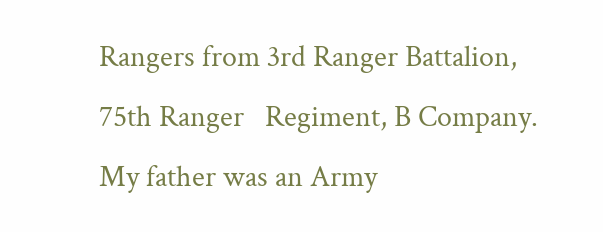Rangers from 3rd Ranger Battalion, 75th Ranger   Regiment, B Company. My father was an Army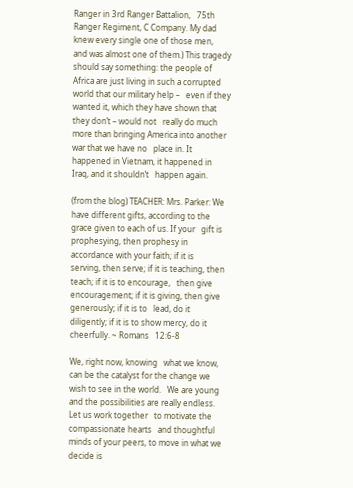Ranger in 3rd Ranger Battalion,   75th Ranger Regiment, C Company. My dad knew every single one of those men,   and was almost one of them.) This tragedy should say something: the people of   Africa are just living in such a corrupted world that our military help –   even if they wanted it, which they have shown that they don’t – would not   really do much more than bringing America into another war that we have no   place in. It happened in Vietnam, it happened in Iraq, and it shouldn’t   happen again.

(from the blog) TEACHER: Mrs. Parker: We   have different gifts, according to the grace given to each of us. If your   gift is prophesying, then prophesy in accordance with your faith; if it is   serving, then serve; if it is teaching, then teach; if it is to encourage,   then give encouragement; if it is giving, then give generously; if it is to   lead, do it diligently; if it is to show mercy, do it cheerfully. ~ Romans   12:6-8

We, right now, knowing   what we know, can be the catalyst for the change we wish to see in the world.   We are young and the possibilities are really endless. Let us work together   to motivate the compassionate hearts   and thoughtful minds of your peers, to move in what we decide is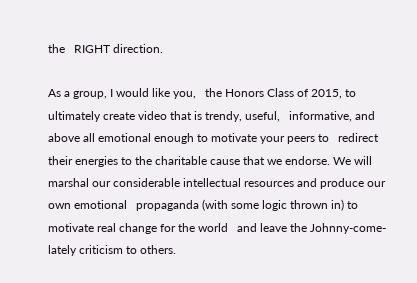the   RIGHT direction.

As a group, I would like you,   the Honors Class of 2015, to ultimately create video that is trendy, useful,   informative, and above all emotional enough to motivate your peers to   redirect their energies to the charitable cause that we endorse. We will   marshal our considerable intellectual resources and produce our own emotional   propaganda (with some logic thrown in) to motivate real change for the world   and leave the Johnny-come-lately criticism to others.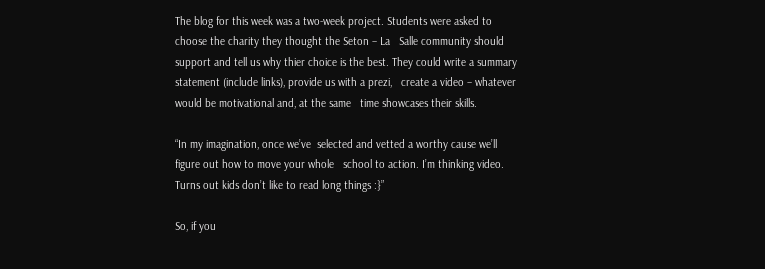The blog for this week was a two-week project. Students were asked to choose the charity they thought the Seton – La   Salle community should support and tell us why thier choice is the best. They could write a summary statement (include links), provide us with a prezi,   create a video – whatever  would be motivational and, at the same   time showcases their skills.

“In my imagination, once we’ve  selected and vetted a worthy cause we’ll figure out how to move your whole   school to action. I’m thinking video.   Turns out kids don’t like to read long things :}”

So, if you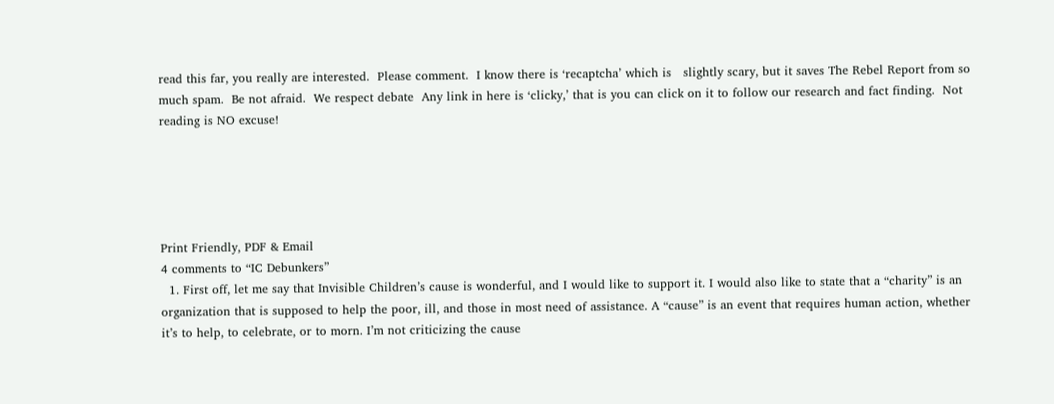read this far, you really are interested.  Please comment.  I know there is ‘recaptcha’ which is   slightly scary, but it saves The Rebel Report from so much spam.  Be not afraid.  We respect debate  Any link in here is ‘clicky,’ that is you can click on it to follow our research and fact finding.  Not reading is NO excuse!





Print Friendly, PDF & Email
4 comments to “IC Debunkers”
  1. First off, let me say that Invisible Children’s cause is wonderful, and I would like to support it. I would also like to state that a “charity” is an organization that is supposed to help the poor, ill, and those in most need of assistance. A “cause” is an event that requires human action, whether it’s to help, to celebrate, or to morn. I’m not criticizing the cause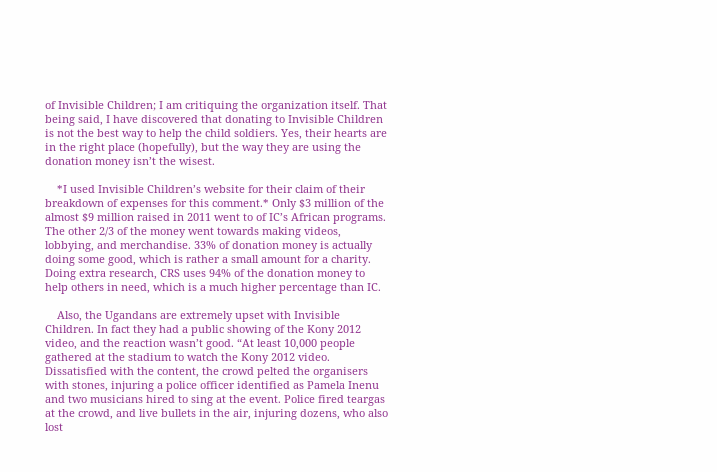of Invisible Children; I am critiquing the organization itself. That being said, I have discovered that donating to Invisible Children is not the best way to help the child soldiers. Yes, their hearts are in the right place (hopefully), but the way they are using the donation money isn’t the wisest.

    *I used Invisible Children’s website for their claim of their breakdown of expenses for this comment.* Only $3 million of the almost $9 million raised in 2011 went to of IC’s African programs. The other 2/3 of the money went towards making videos, lobbying, and merchandise. 33% of donation money is actually doing some good, which is rather a small amount for a charity. Doing extra research, CRS uses 94% of the donation money to help others in need, which is a much higher percentage than IC.

    Also, the Ugandans are extremely upset with Invisible Children. In fact they had a public showing of the Kony 2012 video, and the reaction wasn’t good. “At least 10,000 people gathered at the stadium to watch the Kony 2012 video. Dissatisfied with the content, the crowd pelted the organisers with stones, injuring a police officer identified as Pamela Inenu and two musicians hired to sing at the event. Police fired teargas at the crowd, and live bullets in the air, injuring dozens, who also lost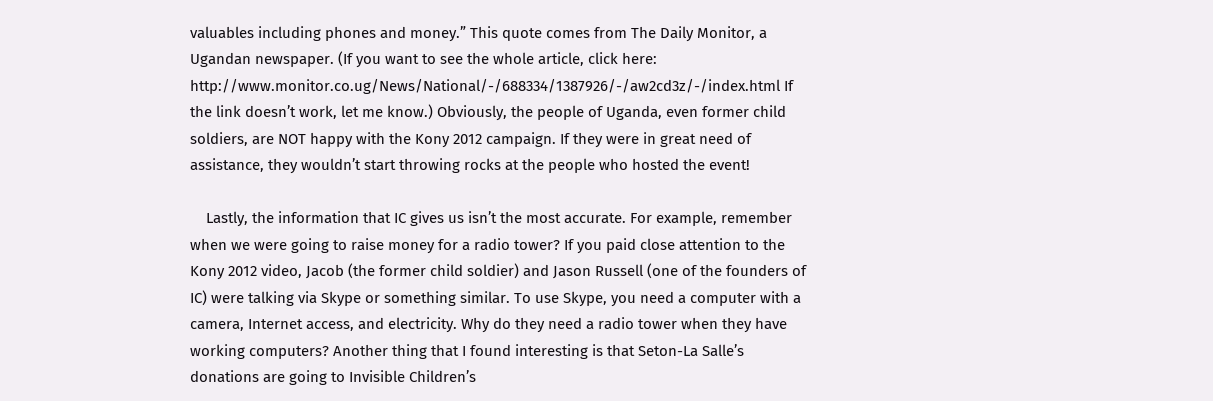valuables including phones and money.” This quote comes from The Daily Monitor, a Ugandan newspaper. (If you want to see the whole article, click here: http://www.monitor.co.ug/News/National/-/688334/1387926/-/aw2cd3z/-/index.html If the link doesn’t work, let me know.) Obviously, the people of Uganda, even former child soldiers, are NOT happy with the Kony 2012 campaign. If they were in great need of assistance, they wouldn’t start throwing rocks at the people who hosted the event!

    Lastly, the information that IC gives us isn’t the most accurate. For example, remember when we were going to raise money for a radio tower? If you paid close attention to the Kony 2012 video, Jacob (the former child soldier) and Jason Russell (one of the founders of IC) were talking via Skype or something similar. To use Skype, you need a computer with a camera, Internet access, and electricity. Why do they need a radio tower when they have working computers? Another thing that I found interesting is that Seton-La Salle’s donations are going to Invisible Children’s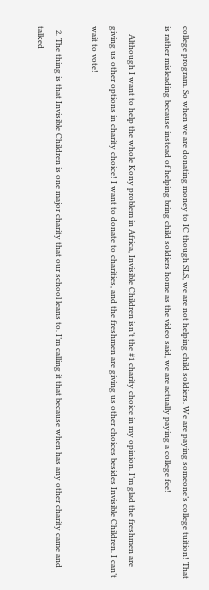college program. So when we are donating money to IC though SLS, we are not helping child soldiers. We are paying someone’s college tuition! That is rather misleading because instead of helping bring child soldiers home as the video said, we are actually paying a college fee!

    Although I want to help the whole Kony problem in Africa, Invisible Children isn’t the #1 charity choice in my opinion. I’m glad the freshmen are giving us other options in charity choice! I want to donate to charities, and the freshmen are giving us other choices besides Invisible Children. I can’t wait to vote!

  2. The thing is that Invisible Children is one major charity that our school leans to. I’m calling it that because when has any other charity came and talked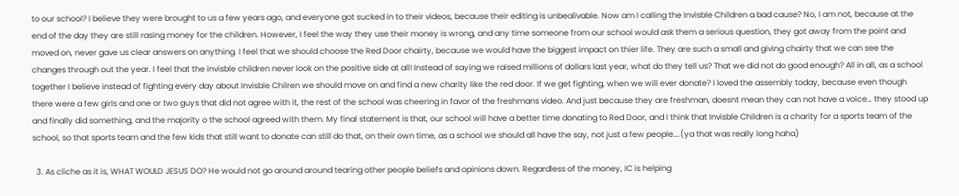to our school? I believe they were brought to us a few years ago, and everyone got sucked in to their videos, because their editing is unbealivable. Now am I calling the Invisble Children a bad cause? No, I am not, because at the end of the day they are still rasing money for the children. However, I feel the way they use their money is wrong, and any time someone from our school would ask them a serious question, they got away from the point and moved on, never gave us clear answers on anything. I feel that we should choose the Red Door chairty, because we would have the biggest impact on thier life. They are such a small and giving chairty that we can see the changes through out the year. I feel that the invisble children never look on the positive side at all! Instead of saying we raised millions of dollars last year, what do they tell us? That we did not do good enough? All in all, as a school together I believe instead of fighting every day about Invisble Chilren we should move on and find a new charity like the red door. If we get fighting, when we will ever donate? I loved the assembly today, because even though there were a few girls and one or two guys that did not agree with it, the rest of the school was cheering in favor of the freshmans video. And just because they are freshman, doesnt mean they can not have a voice… they stood up and finally did something, and the majority o the school agreed with them. My final statement is that, our school will have a better time donating to Red Door, and I think that Invisble Children is a charity for a sports team of the school, so that sports team and the few kids that still want to donate can still do that, on their own time, as a school we should all have the say, not just a few people….(ya that was really long haha)

  3. As cliche as it is, WHAT WOULD JESUS DO? He would not go around around tearing other people beliefs and opinions down. Regardless of the money, IC is helping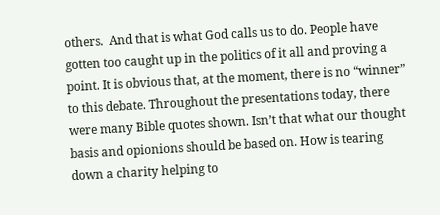others.  And that is what God calls us to do. People have gotten too caught up in the politics of it all and proving a point. It is obvious that, at the moment, there is no “winner” to this debate. Throughout the presentations today, there were many Bible quotes shown. Isn’t that what our thought basis and opionions should be based on. How is tearing down a charity helping to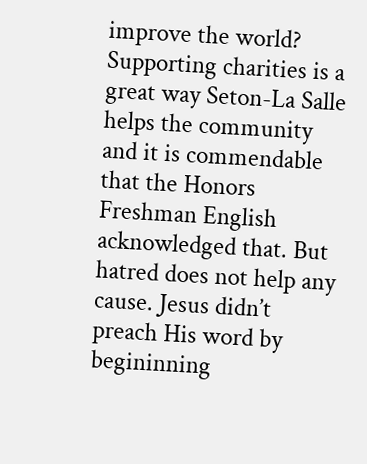improve the world? Supporting charities is a great way Seton-La Salle helps the community and it is commendable that the Honors Freshman English acknowledged that. But hatred does not help any cause. Jesus didn’t preach His word by begininning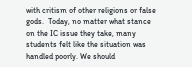with critism of other religions or false gods.  Today, no matter what stance on the IC issue they take, many students felt like the situation was handled poorly. We should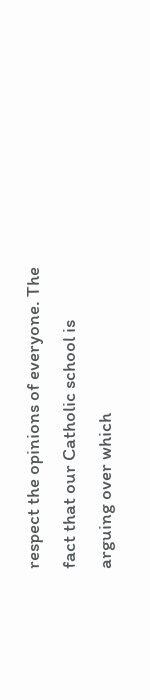respect the opinions of everyone. The fact that our Catholic school is arguing over which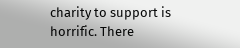charity to support is horrific. There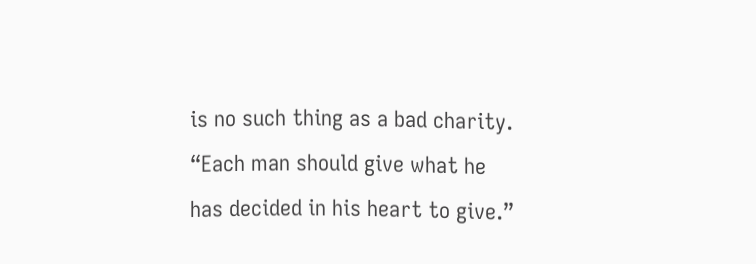is no such thing as a bad charity. “Each man should give what he has decided in his heart to give.”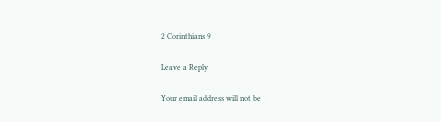2 Corinthians 9

Leave a Reply

Your email address will not be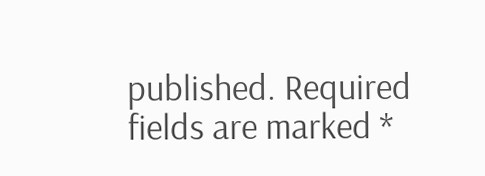published. Required fields are marked *